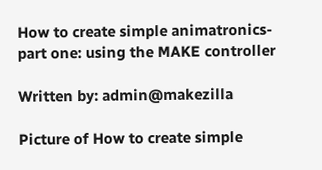How to create simple animatronics- part one: using the MAKE controller

Written by: admin@makezilla

Picture of How to create simple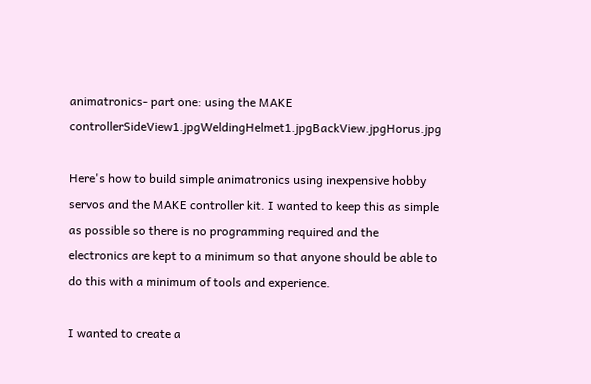animatronics- part one: using the MAKE controllerSideView1.jpgWeldingHelmet1.jpgBackView.jpgHorus.jpg

Here's how to build simple animatronics using inexpensive hobby servos and the MAKE controller kit. I wanted to keep this as simple as possible so there is no programming required and the electronics are kept to a minimum so that anyone should be able to do this with a minimum of tools and experience.

I wanted to create a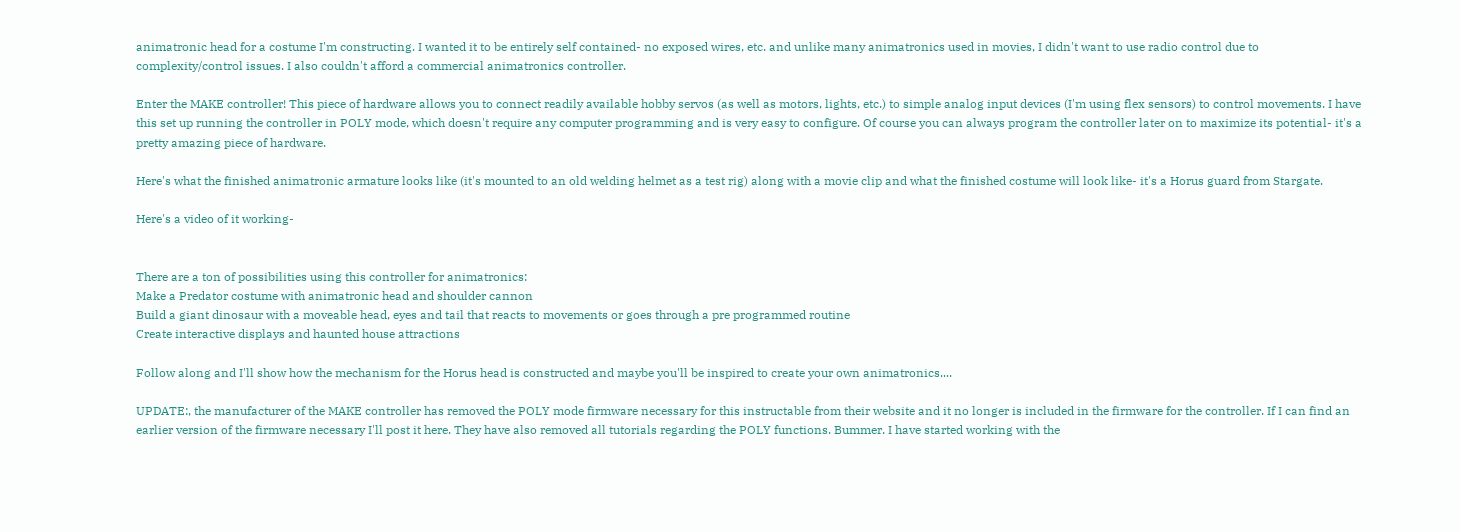animatronic head for a costume I'm constructing. I wanted it to be entirely self contained- no exposed wires, etc. and unlike many animatronics used in movies, I didn't want to use radio control due to complexity/control issues. I also couldn't afford a commercial animatronics controller.

Enter the MAKE controller! This piece of hardware allows you to connect readily available hobby servos (as well as motors, lights, etc.) to simple analog input devices (I'm using flex sensors) to control movements. I have this set up running the controller in POLY mode, which doesn't require any computer programming and is very easy to configure. Of course you can always program the controller later on to maximize its potential- it's a pretty amazing piece of hardware.

Here's what the finished animatronic armature looks like (it's mounted to an old welding helmet as a test rig) along with a movie clip and what the finished costume will look like- it's a Horus guard from Stargate.

Here's a video of it working-


There are a ton of possibilities using this controller for animatronics:
Make a Predator costume with animatronic head and shoulder cannon
Build a giant dinosaur with a moveable head, eyes and tail that reacts to movements or goes through a pre programmed routine
Create interactive displays and haunted house attractions

Follow along and I'll show how the mechanism for the Horus head is constructed and maybe you'll be inspired to create your own animatronics....

UPDATE:, the manufacturer of the MAKE controller has removed the POLY mode firmware necessary for this instructable from their website and it no longer is included in the firmware for the controller. If I can find an earlier version of the firmware necessary I'll post it here. They have also removed all tutorials regarding the POLY functions. Bummer. I have started working with the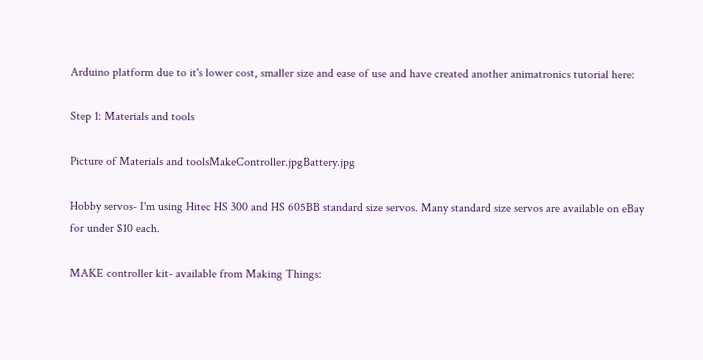Arduino platform due to it's lower cost, smaller size and ease of use and have created another animatronics tutorial here:

Step 1: Materials and tools

Picture of Materials and toolsMakeController.jpgBattery.jpg

Hobby servos- I'm using Hitec HS 300 and HS 605BB standard size servos. Many standard size servos are available on eBay for under $10 each.

MAKE controller kit- available from Making Things: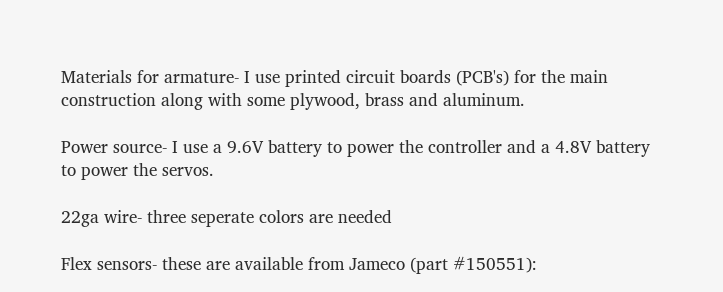Materials for armature- I use printed circuit boards (PCB's) for the main construction along with some plywood, brass and aluminum.

Power source- I use a 9.6V battery to power the controller and a 4.8V battery to power the servos.

22ga wire- three seperate colors are needed

Flex sensors- these are available from Jameco (part #150551):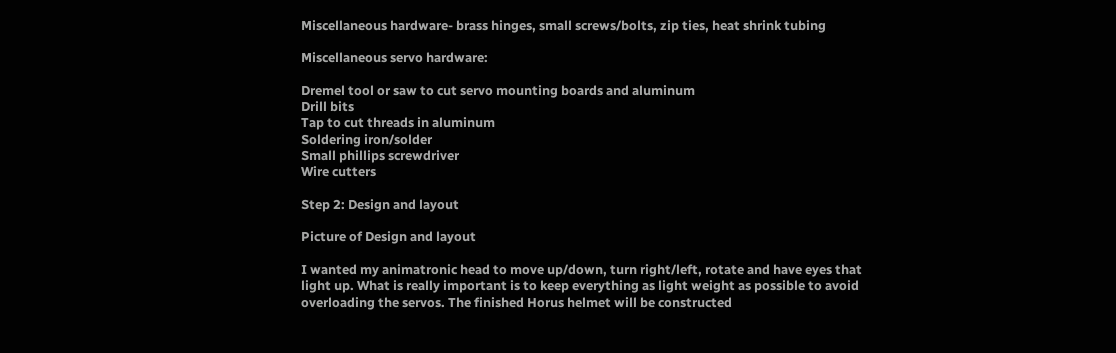Miscellaneous hardware- brass hinges, small screws/bolts, zip ties, heat shrink tubing

Miscellaneous servo hardware:

Dremel tool or saw to cut servo mounting boards and aluminum
Drill bits
Tap to cut threads in aluminum
Soldering iron/solder
Small phillips screwdriver
Wire cutters

Step 2: Design and layout

Picture of Design and layout

I wanted my animatronic head to move up/down, turn right/left, rotate and have eyes that light up. What is really important is to keep everything as light weight as possible to avoid overloading the servos. The finished Horus helmet will be constructed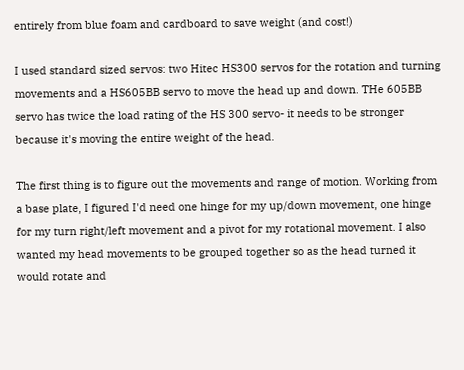entirely from blue foam and cardboard to save weight (and cost!)

I used standard sized servos: two Hitec HS300 servos for the rotation and turning movements and a HS605BB servo to move the head up and down. THe 605BB servo has twice the load rating of the HS 300 servo- it needs to be stronger because it's moving the entire weight of the head.

The first thing is to figure out the movements and range of motion. Working from a base plate, I figured I'd need one hinge for my up/down movement, one hinge for my turn right/left movement and a pivot for my rotational movement. I also wanted my head movements to be grouped together so as the head turned it would rotate and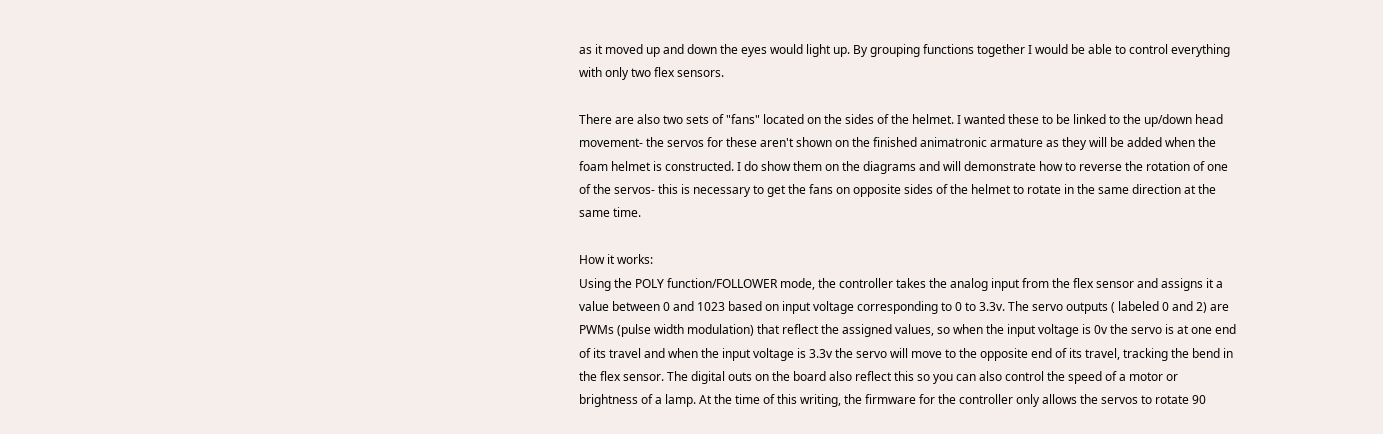as it moved up and down the eyes would light up. By grouping functions together I would be able to control everything with only two flex sensors.

There are also two sets of "fans" located on the sides of the helmet. I wanted these to be linked to the up/down head movement- the servos for these aren't shown on the finished animatronic armature as they will be added when the foam helmet is constructed. I do show them on the diagrams and will demonstrate how to reverse the rotation of one of the servos- this is necessary to get the fans on opposite sides of the helmet to rotate in the same direction at the same time.

How it works:
Using the POLY function/FOLLOWER mode, the controller takes the analog input from the flex sensor and assigns it a value between 0 and 1023 based on input voltage corresponding to 0 to 3.3v. The servo outputs ( labeled 0 and 2) are PWMs (pulse width modulation) that reflect the assigned values, so when the input voltage is 0v the servo is at one end of its travel and when the input voltage is 3.3v the servo will move to the opposite end of its travel, tracking the bend in the flex sensor. The digital outs on the board also reflect this so you can also control the speed of a motor or brightness of a lamp. At the time of this writing, the firmware for the controller only allows the servos to rotate 90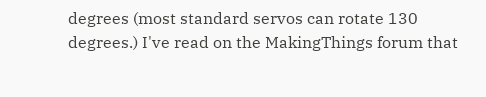degrees (most standard servos can rotate 130 degrees.) I've read on the MakingThings forum that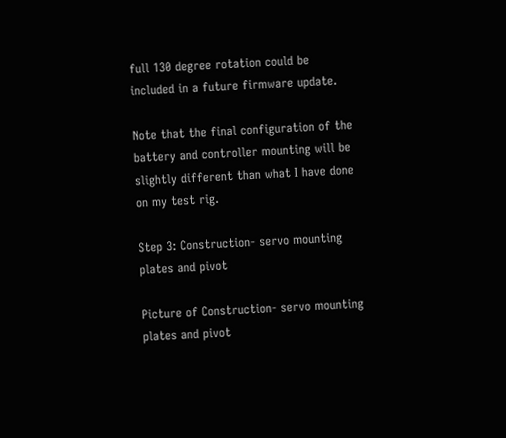full 130 degree rotation could be included in a future firmware update.

Note that the final configuration of the battery and controller mounting will be slightly different than what I have done on my test rig.

Step 3: Construction- servo mounting plates and pivot

Picture of Construction- servo mounting plates and pivot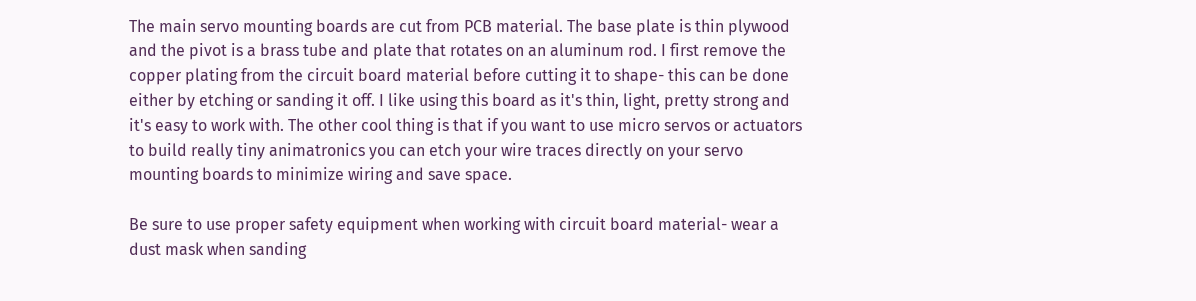The main servo mounting boards are cut from PCB material. The base plate is thin plywood and the pivot is a brass tube and plate that rotates on an aluminum rod. I first remove the copper plating from the circuit board material before cutting it to shape- this can be done either by etching or sanding it off. I like using this board as it's thin, light, pretty strong and it's easy to work with. The other cool thing is that if you want to use micro servos or actuators to build really tiny animatronics you can etch your wire traces directly on your servo mounting boards to minimize wiring and save space.

Be sure to use proper safety equipment when working with circuit board material- wear a dust mask when sanding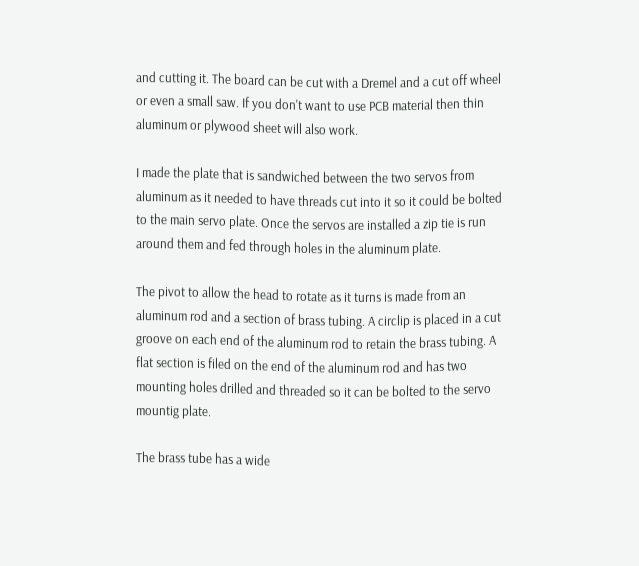and cutting it. The board can be cut with a Dremel and a cut off wheel or even a small saw. If you don't want to use PCB material then thin aluminum or plywood sheet will also work.

I made the plate that is sandwiched between the two servos from aluminum as it needed to have threads cut into it so it could be bolted to the main servo plate. Once the servos are installed a zip tie is run around them and fed through holes in the aluminum plate.

The pivot to allow the head to rotate as it turns is made from an aluminum rod and a section of brass tubing. A circlip is placed in a cut groove on each end of the aluminum rod to retain the brass tubing. A flat section is filed on the end of the aluminum rod and has two mounting holes drilled and threaded so it can be bolted to the servo mountig plate.

The brass tube has a wide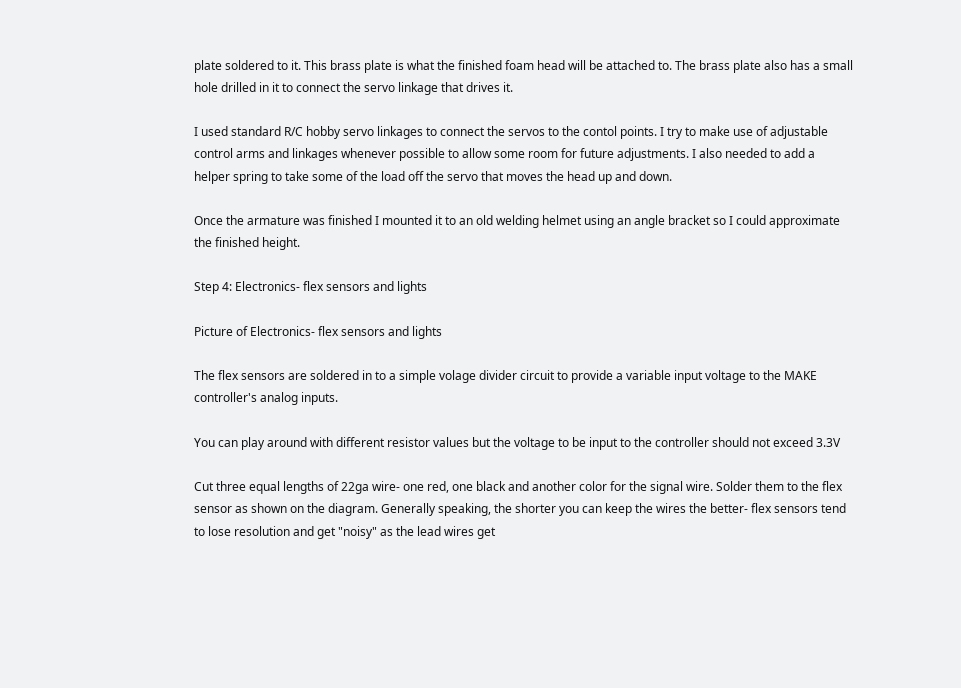plate soldered to it. This brass plate is what the finished foam head will be attached to. The brass plate also has a small hole drilled in it to connect the servo linkage that drives it.

I used standard R/C hobby servo linkages to connect the servos to the contol points. I try to make use of adjustable control arms and linkages whenever possible to allow some room for future adjustments. I also needed to add a helper spring to take some of the load off the servo that moves the head up and down.

Once the armature was finished I mounted it to an old welding helmet using an angle bracket so I could approximate the finished height.

Step 4: Electronics- flex sensors and lights

Picture of Electronics- flex sensors and lights

The flex sensors are soldered in to a simple volage divider circuit to provide a variable input voltage to the MAKE controller's analog inputs.

You can play around with different resistor values but the voltage to be input to the controller should not exceed 3.3V

Cut three equal lengths of 22ga wire- one red, one black and another color for the signal wire. Solder them to the flex sensor as shown on the diagram. Generally speaking, the shorter you can keep the wires the better- flex sensors tend to lose resolution and get "noisy" as the lead wires get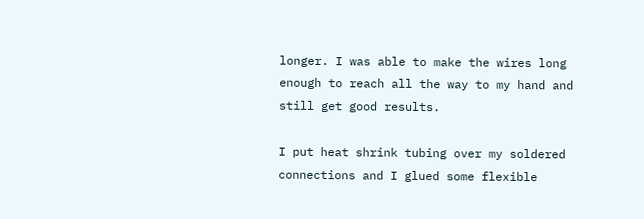longer. I was able to make the wires long enough to reach all the way to my hand and still get good results.

I put heat shrink tubing over my soldered connections and I glued some flexible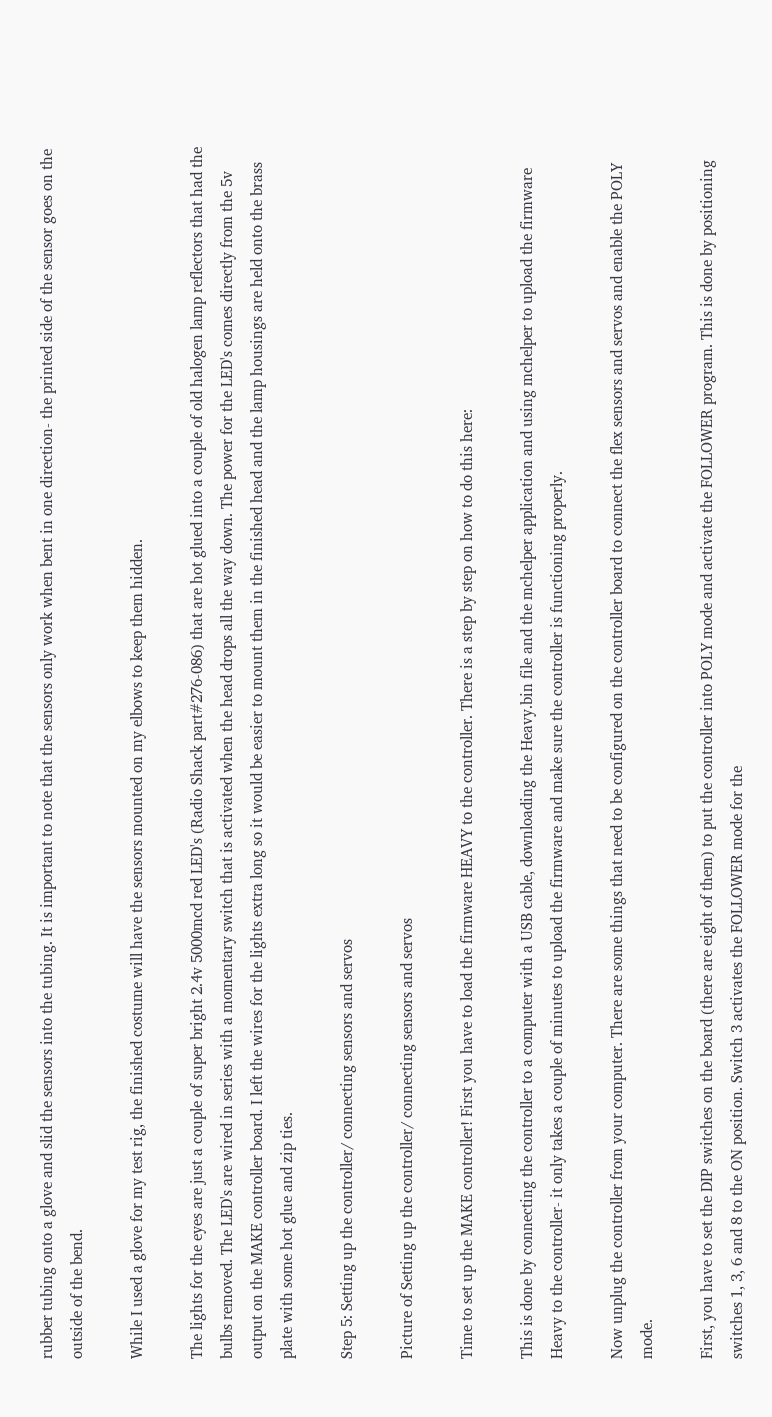rubber tubing onto a glove and slid the sensors into the tubing. It is important to note that the sensors only work when bent in one direction- the printed side of the sensor goes on the outside of the bend.

While I used a glove for my test rig, the finished costume will have the sensors mounted on my elbows to keep them hidden.

The lights for the eyes are just a couple of super bright 2.4v 5000mcd red LED's (Radio Shack part#276-086) that are hot glued into a couple of old halogen lamp reflectors that had the bulbs removed. The LED's are wired in series with a momentary switch that is activated when the head drops all the way down. The power for the LED's comes directly from the 5v output on the MAKE controller board. I left the wires for the lights extra long so it would be easier to mount them in the finished head and the lamp housings are held onto the brass plate with some hot glue and zip ties.

Step 5: Setting up the controller/ connecting sensors and servos

Picture of Setting up the controller/ connecting sensors and servos

Time to set up the MAKE controller! First you have to load the firmware HEAVY to the controller. There is a step by step on how to do this here:

This is done by connecting the controller to a computer with a USB cable, downloading the Heavy.bin file and the mchelper application and using mchelper to upload the firmware Heavy to the controller- it only takes a couple of minutes to upload the firmware and make sure the controller is functioning properly.

Now unplug the controller from your computer. There are some things that need to be configured on the controller board to connect the flex sensors and servos and enable the POLY mode.

First, you have to set the DIP switches on the board (there are eight of them) to put the controller into POLY mode and activate the FOLLOWER program. This is done by positioning switches 1, 3, 6 and 8 to the ON position. Switch 3 activates the FOLLOWER mode for the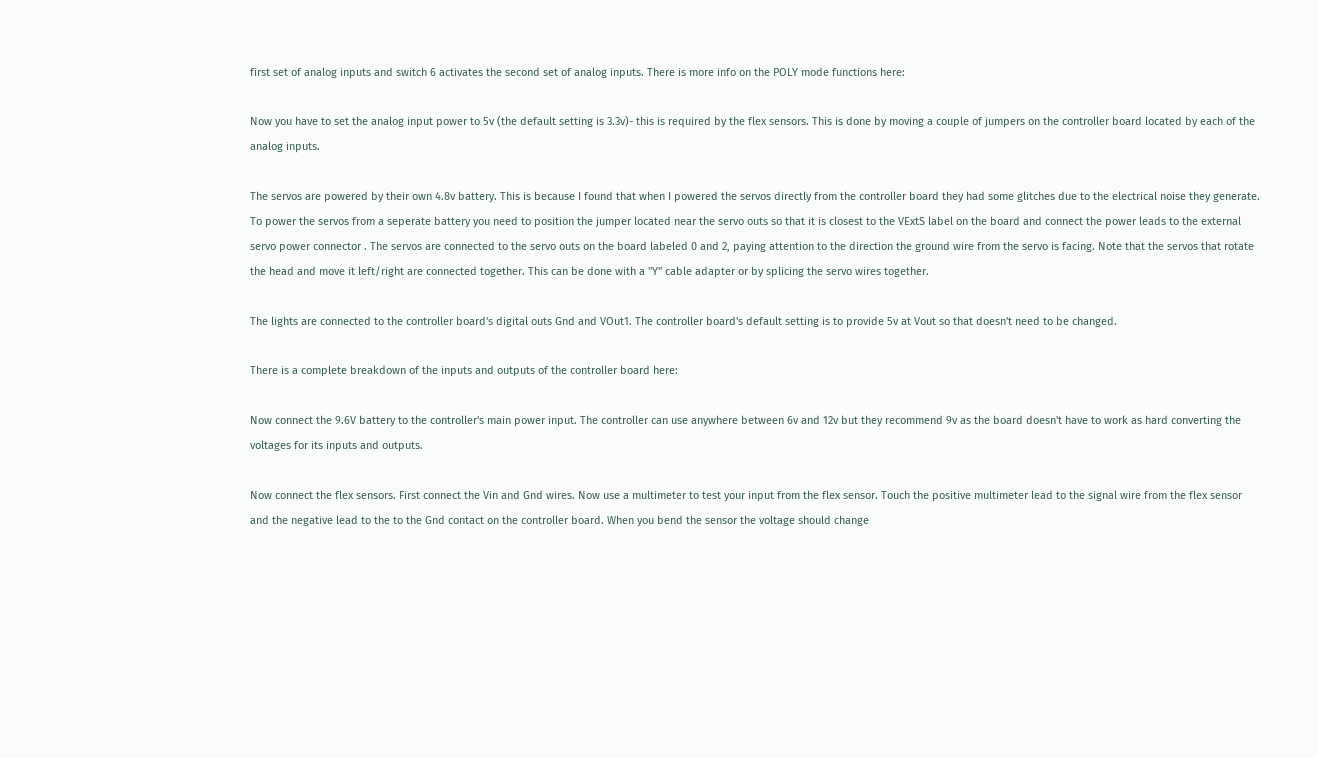first set of analog inputs and switch 6 activates the second set of analog inputs. There is more info on the POLY mode functions here:

Now you have to set the analog input power to 5v (the default setting is 3.3v)- this is required by the flex sensors. This is done by moving a couple of jumpers on the controller board located by each of the analog inputs.

The servos are powered by their own 4.8v battery. This is because I found that when I powered the servos directly from the controller board they had some glitches due to the electrical noise they generate. To power the servos from a seperate battery you need to position the jumper located near the servo outs so that it is closest to the VExtS label on the board and connect the power leads to the external servo power connector . The servos are connected to the servo outs on the board labeled 0 and 2, paying attention to the direction the ground wire from the servo is facing. Note that the servos that rotate the head and move it left/right are connected together. This can be done with a "Y" cable adapter or by splicing the servo wires together.

The lights are connected to the controller board's digital outs Gnd and VOut1. The controller board's default setting is to provide 5v at Vout so that doesn't need to be changed.

There is a complete breakdown of the inputs and outputs of the controller board here:

Now connect the 9.6V battery to the controller's main power input. The controller can use anywhere between 6v and 12v but they recommend 9v as the board doesn't have to work as hard converting the voltages for its inputs and outputs.

Now connect the flex sensors. First connect the Vin and Gnd wires. Now use a multimeter to test your input from the flex sensor. Touch the positive multimeter lead to the signal wire from the flex sensor and the negative lead to the to the Gnd contact on the controller board. When you bend the sensor the voltage should change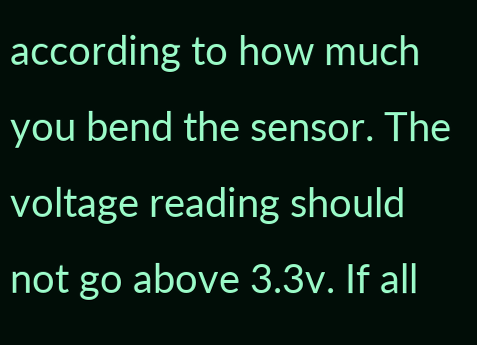according to how much you bend the sensor. The voltage reading should not go above 3.3v. If all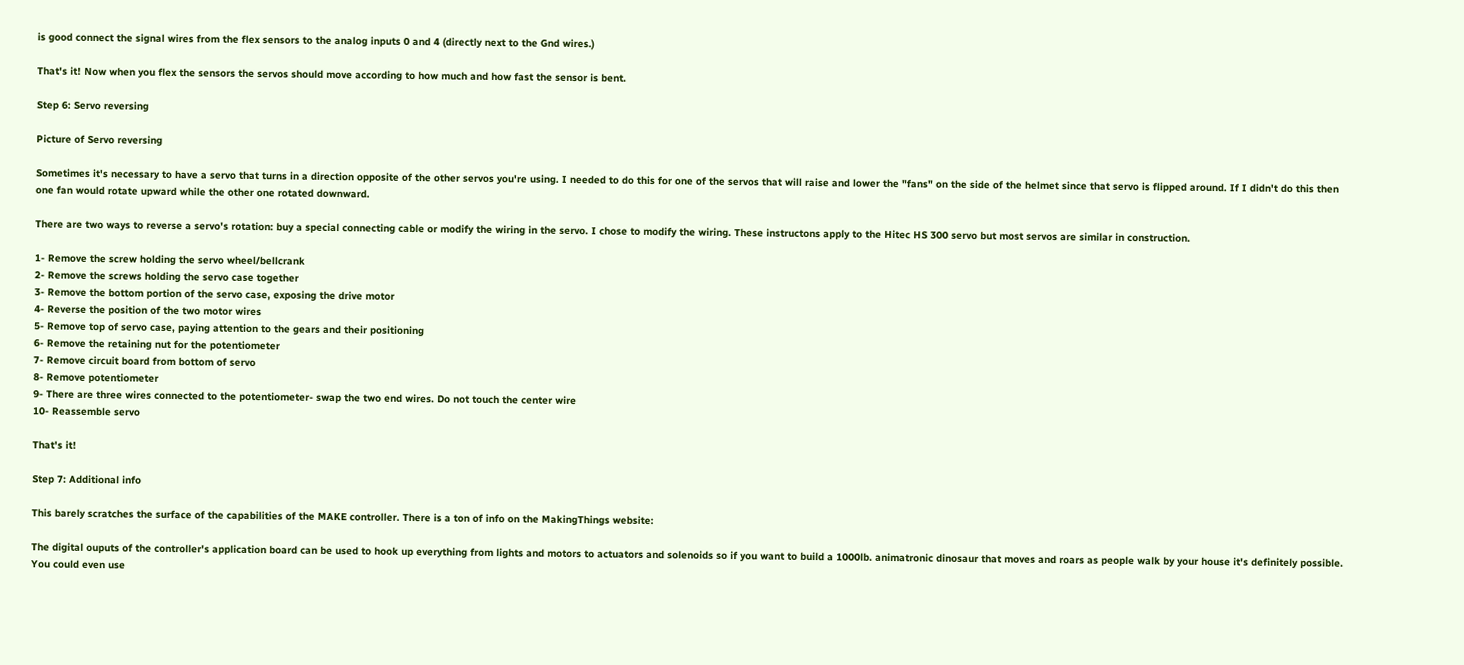is good connect the signal wires from the flex sensors to the analog inputs 0 and 4 (directly next to the Gnd wires.)

That's it! Now when you flex the sensors the servos should move according to how much and how fast the sensor is bent.

Step 6: Servo reversing

Picture of Servo reversing

Sometimes it's necessary to have a servo that turns in a direction opposite of the other servos you're using. I needed to do this for one of the servos that will raise and lower the "fans" on the side of the helmet since that servo is flipped around. If I didn't do this then one fan would rotate upward while the other one rotated downward.

There are two ways to reverse a servo's rotation: buy a special connecting cable or modify the wiring in the servo. I chose to modify the wiring. These instructons apply to the Hitec HS 300 servo but most servos are similar in construction.

1- Remove the screw holding the servo wheel/bellcrank
2- Remove the screws holding the servo case together
3- Remove the bottom portion of the servo case, exposing the drive motor
4- Reverse the position of the two motor wires
5- Remove top of servo case, paying attention to the gears and their positioning
6- Remove the retaining nut for the potentiometer
7- Remove circuit board from bottom of servo
8- Remove potentiometer
9- There are three wires connected to the potentiometer- swap the two end wires. Do not touch the center wire
10- Reassemble servo

That's it!

Step 7: Additional info

This barely scratches the surface of the capabilities of the MAKE controller. There is a ton of info on the MakingThings website:

The digital ouputs of the controller's application board can be used to hook up everything from lights and motors to actuators and solenoids so if you want to build a 1000lb. animatronic dinosaur that moves and roars as people walk by your house it's definitely possible. You could even use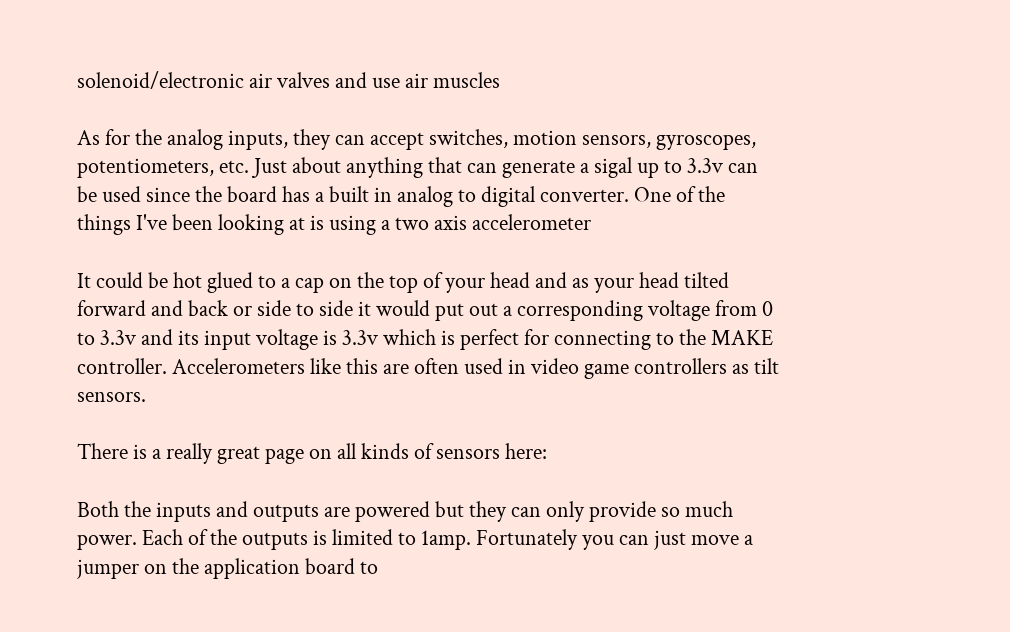solenoid/electronic air valves and use air muscles

As for the analog inputs, they can accept switches, motion sensors, gyroscopes, potentiometers, etc. Just about anything that can generate a sigal up to 3.3v can be used since the board has a built in analog to digital converter. One of the things I've been looking at is using a two axis accelerometer

It could be hot glued to a cap on the top of your head and as your head tilted forward and back or side to side it would put out a corresponding voltage from 0 to 3.3v and its input voltage is 3.3v which is perfect for connecting to the MAKE controller. Accelerometers like this are often used in video game controllers as tilt sensors.

There is a really great page on all kinds of sensors here:

Both the inputs and outputs are powered but they can only provide so much power. Each of the outputs is limited to 1amp. Fortunately you can just move a jumper on the application board to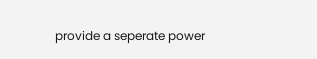provide a seperate power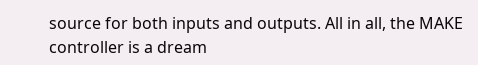source for both inputs and outputs. All in all, the MAKE controller is a dream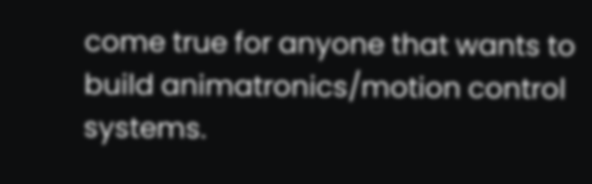come true for anyone that wants to build animatronics/motion control systems.